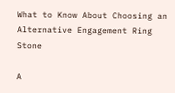What to Know About Choosing an Alternative Engagement Ring Stone

A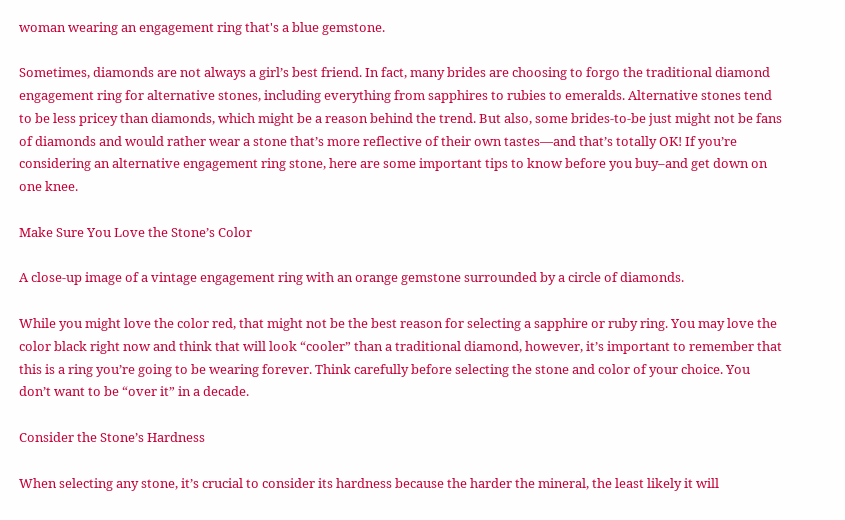woman wearing an engagement ring that's a blue gemstone.

Sometimes, diamonds are not always a girl’s best friend. In fact, many brides are choosing to forgo the traditional diamond engagement ring for alternative stones, including everything from sapphires to rubies to emeralds. Alternative stones tend to be less pricey than diamonds, which might be a reason behind the trend. But also, some brides-to-be just might not be fans of diamonds and would rather wear a stone that’s more reflective of their own tastes—and that’s totally OK! If you’re considering an alternative engagement ring stone, here are some important tips to know before you buy–and get down on one knee.

Make Sure You Love the Stone’s Color

A close-up image of a vintage engagement ring with an orange gemstone surrounded by a circle of diamonds.

While you might love the color red, that might not be the best reason for selecting a sapphire or ruby ring. You may love the color black right now and think that will look “cooler” than a traditional diamond, however, it’s important to remember that this is a ring you’re going to be wearing forever. Think carefully before selecting the stone and color of your choice. You don’t want to be “over it” in a decade.

Consider the Stone’s Hardness

When selecting any stone, it’s crucial to consider its hardness because the harder the mineral, the least likely it will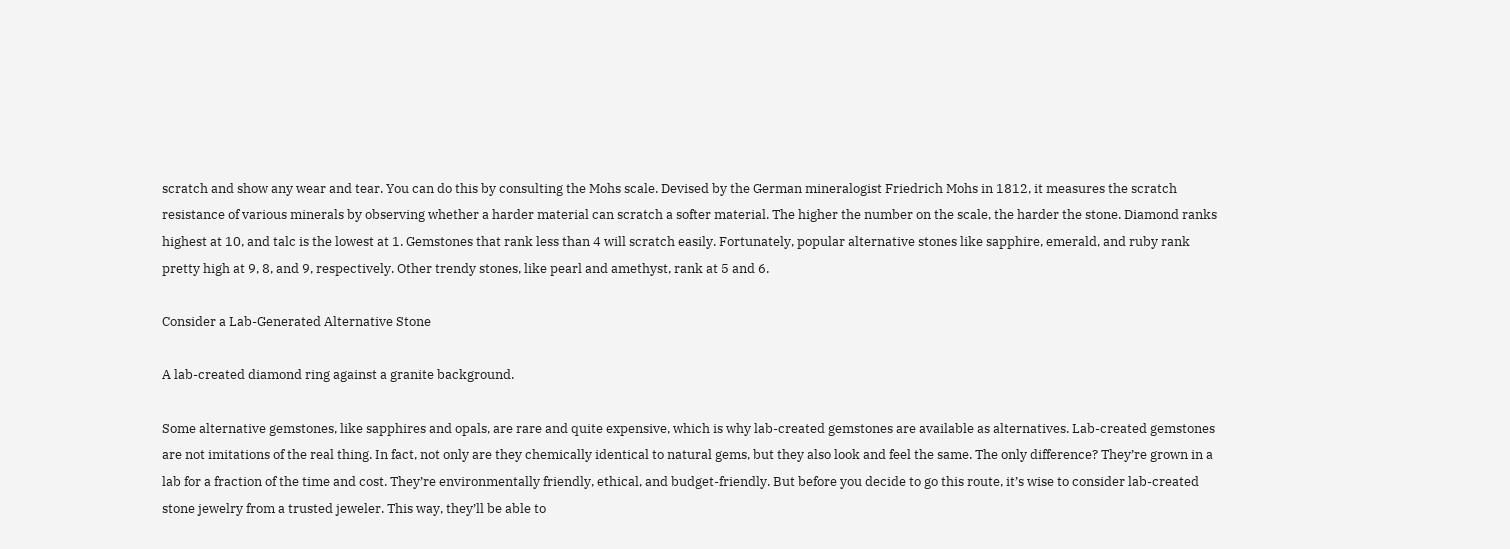scratch and show any wear and tear. You can do this by consulting the Mohs scale. Devised by the German mineralogist Friedrich Mohs in 1812, it measures the scratch resistance of various minerals by observing whether a harder material can scratch a softer material. The higher the number on the scale, the harder the stone. Diamond ranks highest at 10, and talc is the lowest at 1. Gemstones that rank less than 4 will scratch easily. Fortunately, popular alternative stones like sapphire, emerald, and ruby rank pretty high at 9, 8, and 9, respectively. Other trendy stones, like pearl and amethyst, rank at 5 and 6.

Consider a Lab-Generated Alternative Stone

A lab-created diamond ring against a granite background.

Some alternative gemstones, like sapphires and opals, are rare and quite expensive, which is why lab-created gemstones are available as alternatives. Lab-created gemstones are not imitations of the real thing. In fact, not only are they chemically identical to natural gems, but they also look and feel the same. The only difference? They’re grown in a lab for a fraction of the time and cost. They’re environmentally friendly, ethical, and budget-friendly. But before you decide to go this route, it’s wise to consider lab-created stone jewelry from a trusted jeweler. This way, they’ll be able to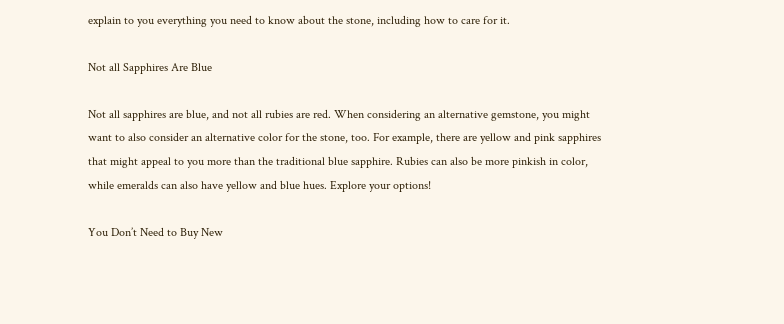explain to you everything you need to know about the stone, including how to care for it.

Not all Sapphires Are Blue

Not all sapphires are blue, and not all rubies are red. When considering an alternative gemstone, you might want to also consider an alternative color for the stone, too. For example, there are yellow and pink sapphires that might appeal to you more than the traditional blue sapphire. Rubies can also be more pinkish in color, while emeralds can also have yellow and blue hues. Explore your options!

You Don’t Need to Buy New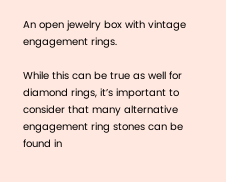An open jewelry box with vintage engagement rings.

While this can be true as well for diamond rings, it’s important to consider that many alternative engagement ring stones can be found in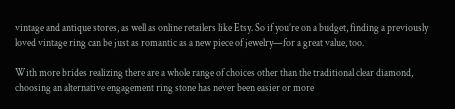vintage and antique stores, as well as online retailers like Etsy. So if you’re on a budget, finding a previously loved vintage ring can be just as romantic as a new piece of jewelry—for a great value, too.

With more brides realizing there are a whole range of choices other than the traditional clear diamond, choosing an alternative engagement ring stone has never been easier or more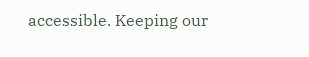accessible. Keeping our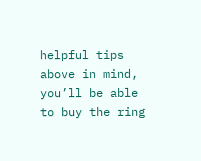helpful tips above in mind, you’ll be able to buy the ring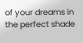of your dreams in the perfect shade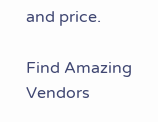and price.

Find Amazing Vendors